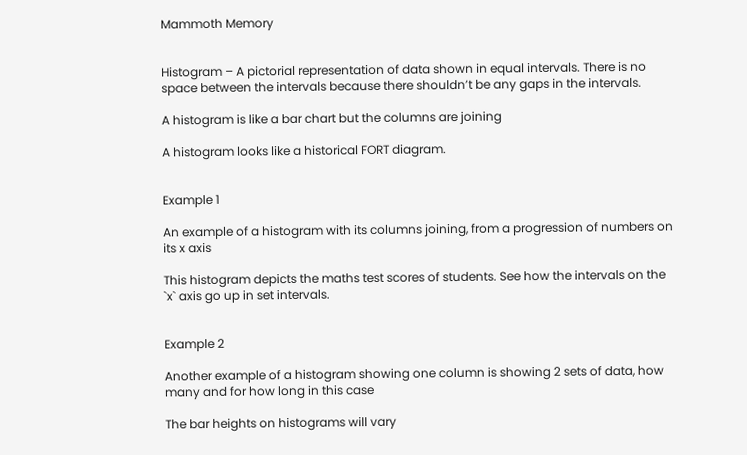Mammoth Memory


Histogram – A pictorial representation of data shown in equal intervals. There is no space between the intervals because there shouldn’t be any gaps in the intervals.

A histogram is like a bar chart but the columns are joining

A histogram looks like a historical FORT diagram.


Example 1

An example of a histogram with its columns joining, from a progression of numbers on its x axis

This histogram depicts the maths test scores of students. See how the intervals on the `x` axis go up in set intervals.


Example 2

Another example of a histogram showing one column is showing 2 sets of data, how many and for how long in this case

The bar heights on histograms will vary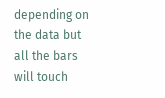depending on the data but all the bars will touch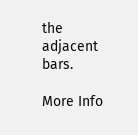the adjacent bars.

More Info